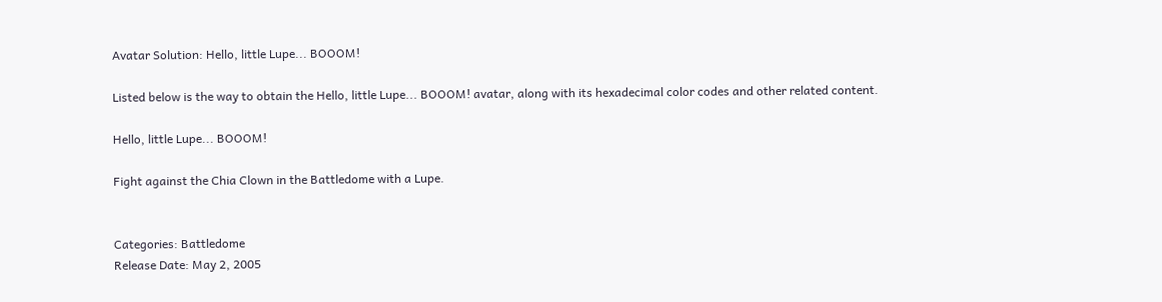Avatar Solution: Hello, little Lupe... BOOOM!

Listed below is the way to obtain the Hello, little Lupe... BOOOM! avatar, along with its hexadecimal color codes and other related content.

Hello, little Lupe... BOOOM!

Fight against the Chia Clown in the Battledome with a Lupe.


Categories: Battledome
Release Date: May 2, 2005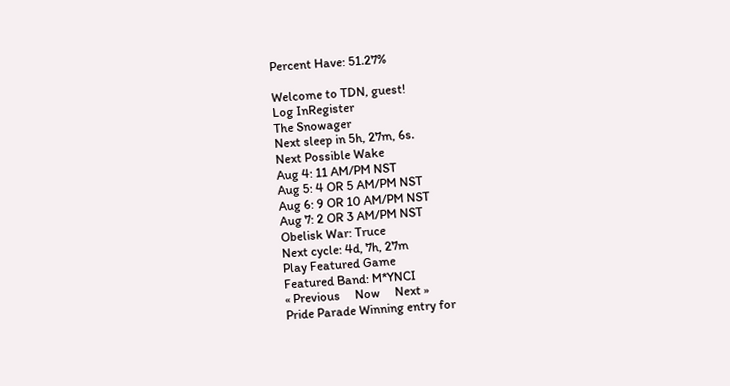Percent Have: 51.27%

Welcome to TDN, guest!
Log InRegister
The Snowager
Next sleep in 5h, 27m, 6s.
Next Possible Wake
Aug 4: 11 AM/PM NST
Aug 5: 4 OR 5 AM/PM NST
Aug 6: 9 OR 10 AM/PM NST
Aug 7: 2 OR 3 AM/PM NST
Obelisk War: Truce
Next cycle: 4d, 7h, 27m
Play Featured Game
Featured Band: M*YNCI
« Previous     Now     Next »
Pride Parade Winning entry for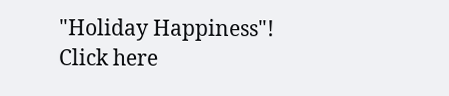"Holiday Happiness"!
Click here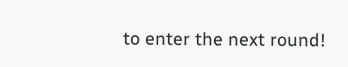to enter the next round!